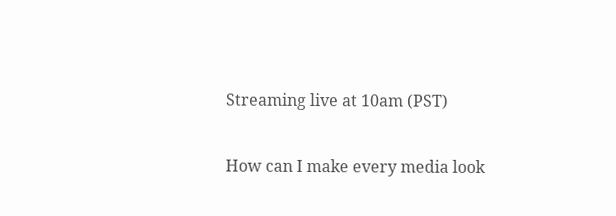Streaming live at 10am (PST)

How can I make every media look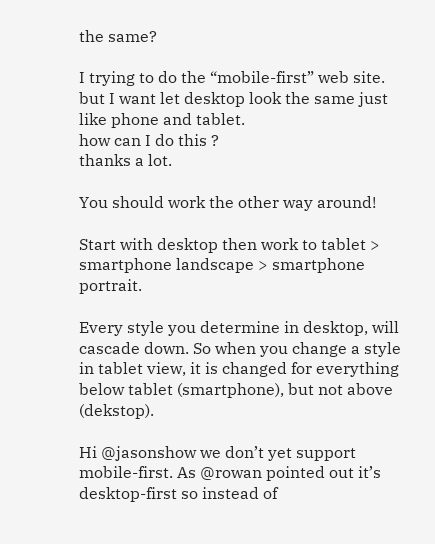the same?

I trying to do the “mobile-first” web site.
but I want let desktop look the same just like phone and tablet.
how can I do this ?
thanks a lot.

You should work the other way around!

Start with desktop then work to tablet > smartphone landscape > smartphone portrait.

Every style you determine in desktop, will cascade down. So when you change a style in tablet view, it is changed for everything below tablet (smartphone), but not above (dekstop).

Hi @jasonshow we don’t yet support mobile-first. As @rowan pointed out it’s desktop-first so instead of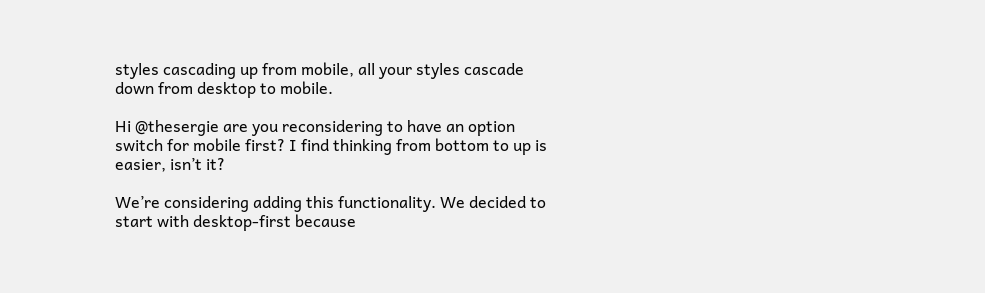styles cascading up from mobile, all your styles cascade down from desktop to mobile.

Hi @thesergie are you reconsidering to have an option switch for mobile first? I find thinking from bottom to up is easier, isn’t it?

We’re considering adding this functionality. We decided to start with desktop-first because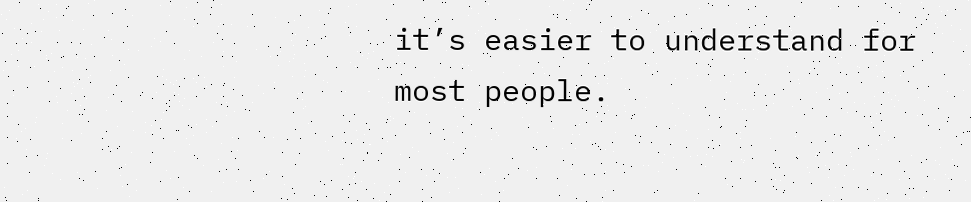it’s easier to understand for most people.